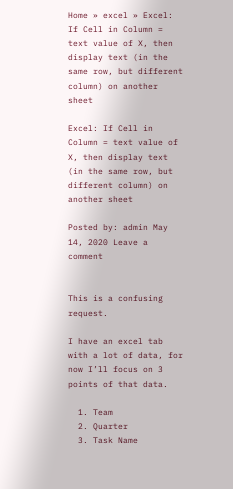Home » excel » Excel: If Cell in Column = text value of X, then display text (in the same row, but different column) on another sheet

Excel: If Cell in Column = text value of X, then display text (in the same row, but different column) on another sheet

Posted by: admin May 14, 2020 Leave a comment


This is a confusing request.

I have an excel tab with a lot of data, for now I’ll focus on 3 points of that data.

  1. Team
  2. Quarter
  3. Task Name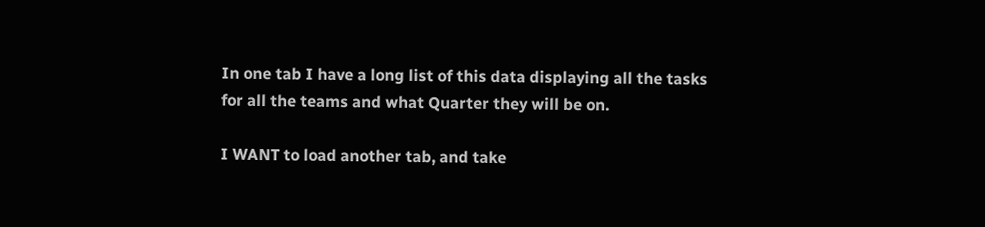In one tab I have a long list of this data displaying all the tasks for all the teams and what Quarter they will be on.

I WANT to load another tab, and take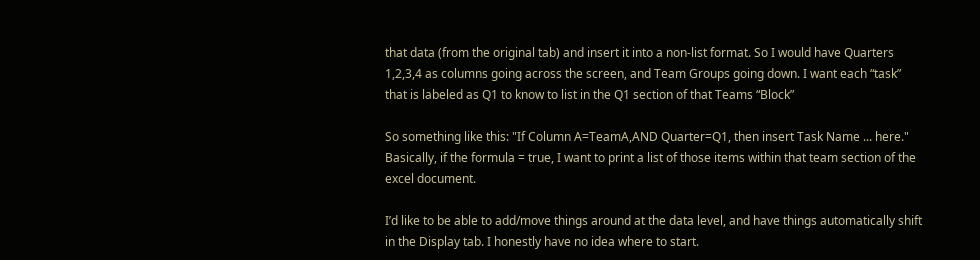that data (from the original tab) and insert it into a non-list format. So I would have Quarters 1,2,3,4 as columns going across the screen, and Team Groups going down. I want each “task” that is labeled as Q1 to know to list in the Q1 section of that Teams “Block”

So something like this: "If Column A=TeamA,AND Quarter=Q1, then insert Task Name ... here."
Basically, if the formula = true, I want to print a list of those items within that team section of the excel document.

I’d like to be able to add/move things around at the data level, and have things automatically shift in the Display tab. I honestly have no idea where to start.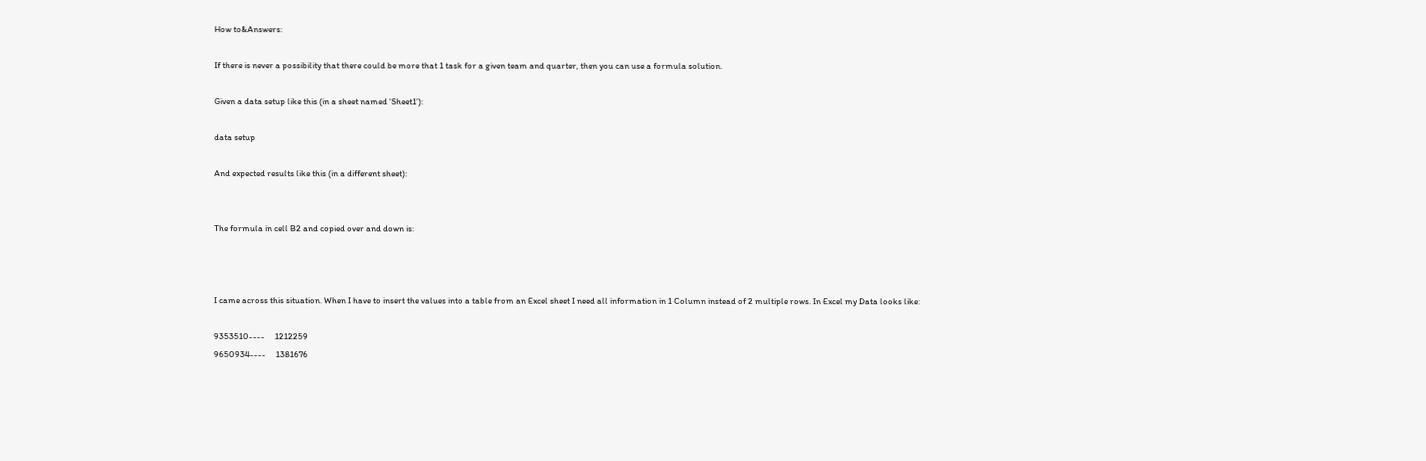How to&Answers:

If there is never a possibility that there could be more that 1 task for a given team and quarter, then you can use a formula solution.

Given a data setup like this (in a sheet named ‘Sheet1’):

data setup

And expected results like this (in a different sheet):


The formula in cell B2 and copied over and down is:



I came across this situation. When I have to insert the values into a table from an Excel sheet I need all information in 1 Column instead of 2 multiple rows. In Excel my Data looks like:

9353510----     1212259
9650934----     1381676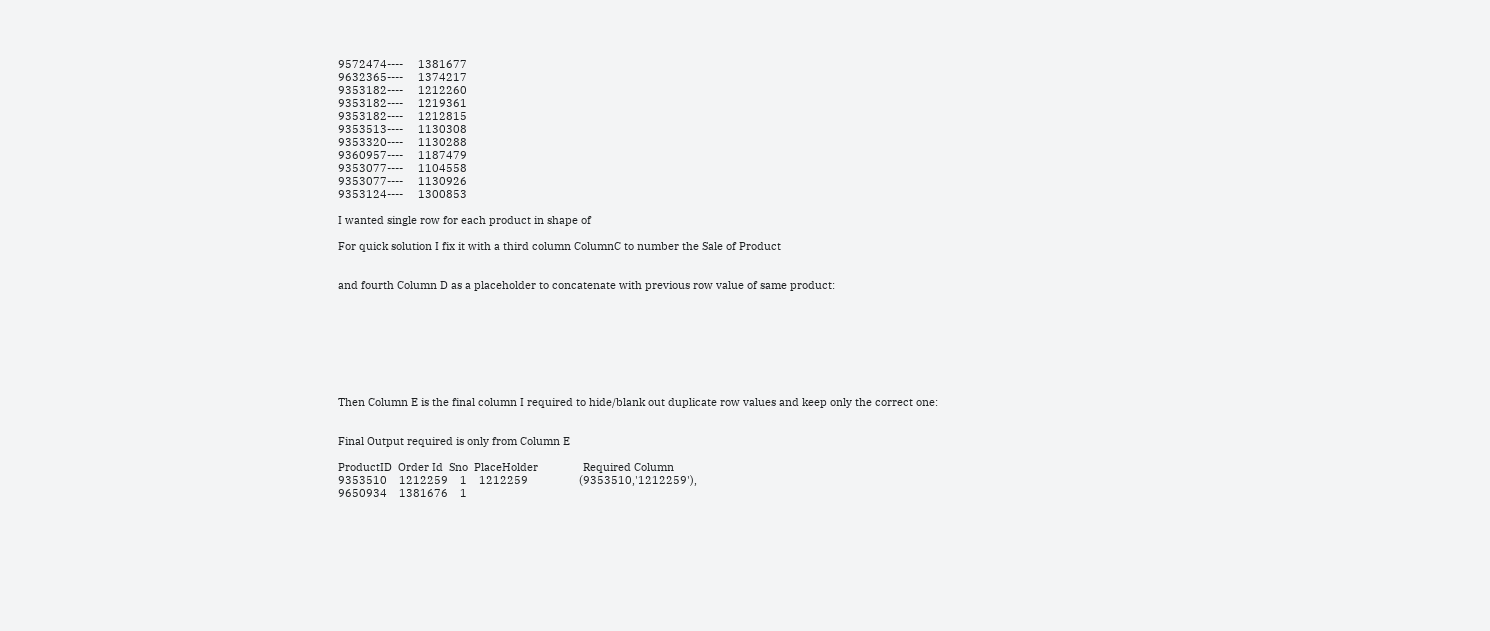9572474----     1381677
9632365----     1374217
9353182----     1212260
9353182----     1219361
9353182----     1212815
9353513----     1130308
9353320----     1130288
9360957----     1187479
9353077----     1104558
9353077----     1130926
9353124----     1300853

I wanted single row for each product in shape of

For quick solution I fix it with a third column ColumnC to number the Sale of Product


and fourth Column D as a placeholder to concatenate with previous row value of same product:








Then Column E is the final column I required to hide/blank out duplicate row values and keep only the correct one:


Final Output required is only from Column E

ProductID  Order Id  Sno  PlaceHolder               Required Column
9353510    1212259    1    1212259                 (9353510,'1212259'),
9650934    1381676    1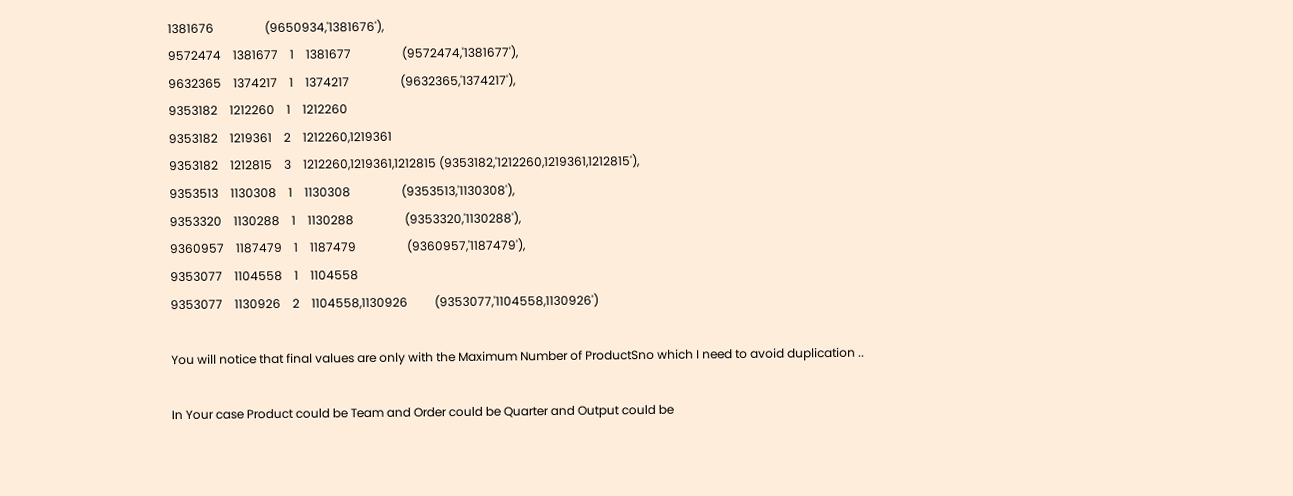1381676                 (9650934,'1381676'),
9572474    1381677    1    1381677                 (9572474,'1381677'),
9632365    1374217    1    1374217                 (9632365,'1374217'),
9353182    1212260    1    1212260
9353182    1219361    2    1212260,1219361
9353182    1212815    3    1212260,1219361,1212815 (9353182,'1212260,1219361,1212815'),
9353513    1130308    1    1130308                 (9353513,'1130308'),
9353320    1130288    1    1130288                 (9353320,'1130288'),
9360957    1187479    1    1187479                 (9360957,'1187479'),
9353077    1104558    1    1104558
9353077    1130926    2    1104558,1130926         (9353077,'1104558,1130926')

You will notice that final values are only with the Maximum Number of ProductSno which I need to avoid duplication ..

In Your case Product could be Team and Order could be Quarter and Output could be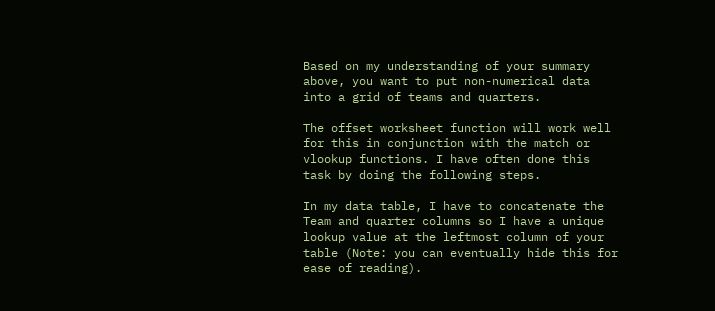Based on my understanding of your summary above, you want to put non-numerical data into a grid of teams and quarters.

The offset worksheet function will work well for this in conjunction with the match or vlookup functions. I have often done this task by doing the following steps.

In my data table, I have to concatenate the Team and quarter columns so I have a unique lookup value at the leftmost column of your table (Note: you can eventually hide this for ease of reading).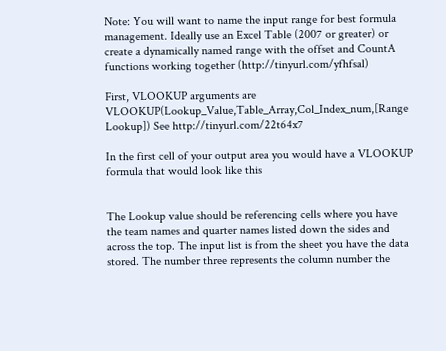Note: You will want to name the input range for best formula management. Ideally use an Excel Table (2007 or greater) or create a dynamically named range with the offset and CountA functions working together (http://tinyurl.com/yfhfsal)

First, VLOOKUP arguments are VLOOKUP(Lookup_Value,Table_Array,Col_Index_num,[Range Lookup]) See http://tinyurl.com/22t64x7

In the first cell of your output area you would have a VLOOKUP formula that would look like this


The Lookup value should be referencing cells where you have the team names and quarter names listed down the sides and across the top. The input list is from the sheet you have the data stored. The number three represents the column number the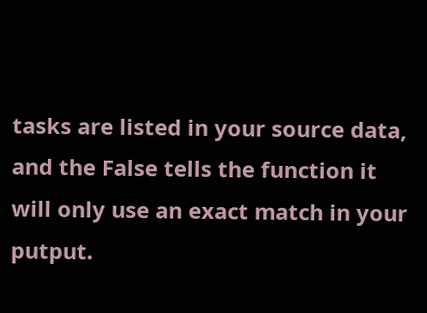tasks are listed in your source data, and the False tells the function it will only use an exact match in your putput.